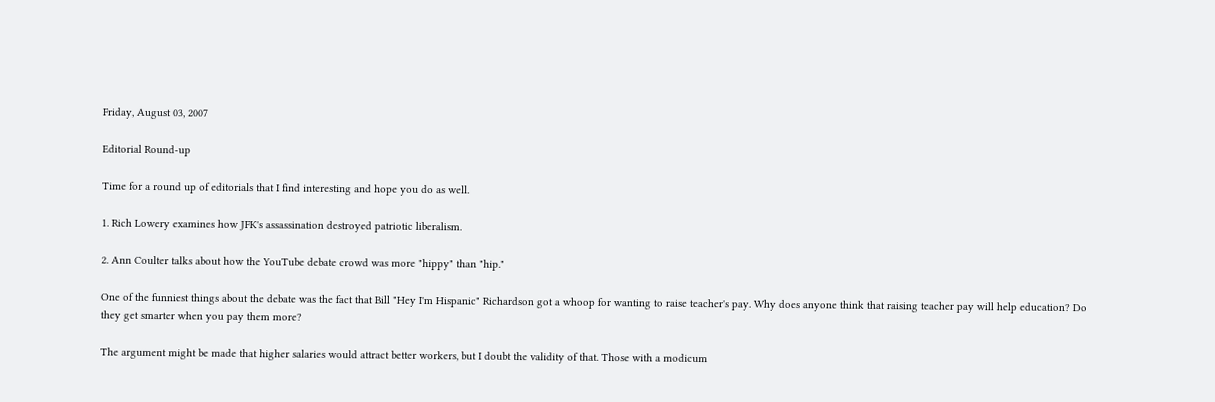Friday, August 03, 2007

Editorial Round-up

Time for a round up of editorials that I find interesting and hope you do as well.

1. Rich Lowery examines how JFK's assassination destroyed patriotic liberalism.

2. Ann Coulter talks about how the YouTube debate crowd was more "hippy" than "hip."

One of the funniest things about the debate was the fact that Bill "Hey I'm Hispanic" Richardson got a whoop for wanting to raise teacher's pay. Why does anyone think that raising teacher pay will help education? Do they get smarter when you pay them more?

The argument might be made that higher salaries would attract better workers, but I doubt the validity of that. Those with a modicum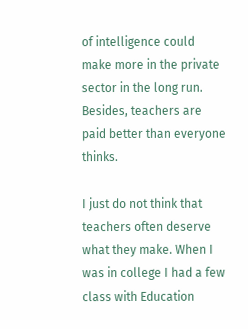of intelligence could make more in the private sector in the long run. Besides, teachers are paid better than everyone thinks.

I just do not think that teachers often deserve what they make. When I was in college I had a few class with Education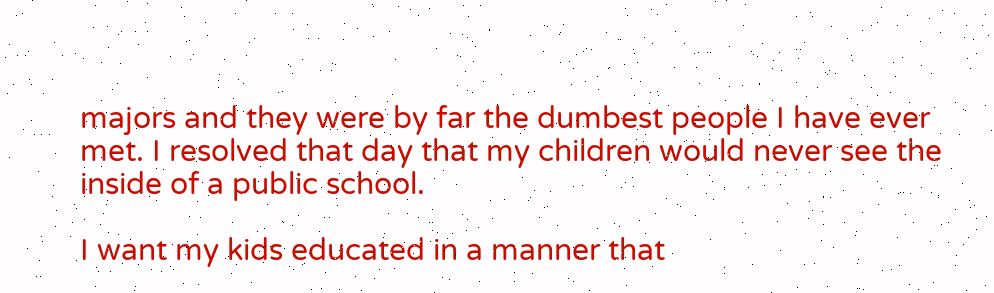majors and they were by far the dumbest people I have ever met. I resolved that day that my children would never see the inside of a public school.

I want my kids educated in a manner that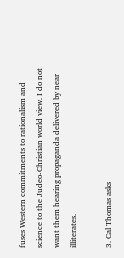fuses Western commitments to rationalism and science to the Judeo-Christian world view. I do not want them hearing propaganda delivered by near illiterates.

3. Cal Thomas asks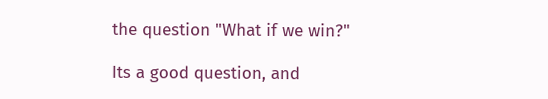the question "What if we win?"

Its a good question, and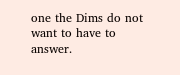one the Dims do not want to have to answer.